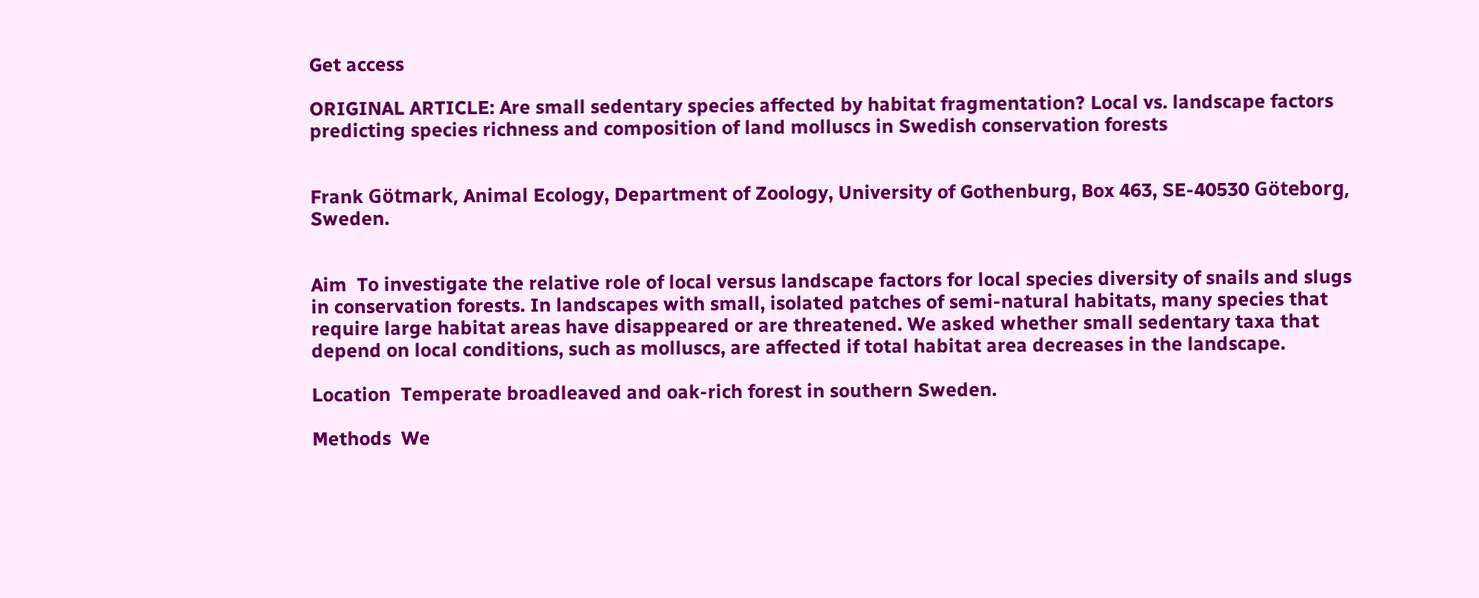Get access

ORIGINAL ARTICLE: Are small sedentary species affected by habitat fragmentation? Local vs. landscape factors predicting species richness and composition of land molluscs in Swedish conservation forests


Frank Götmark, Animal Ecology, Department of Zoology, University of Gothenburg, Box 463, SE-40530 Göteborg, Sweden.


Aim  To investigate the relative role of local versus landscape factors for local species diversity of snails and slugs in conservation forests. In landscapes with small, isolated patches of semi-natural habitats, many species that require large habitat areas have disappeared or are threatened. We asked whether small sedentary taxa that depend on local conditions, such as molluscs, are affected if total habitat area decreases in the landscape.

Location  Temperate broadleaved and oak-rich forest in southern Sweden.

Methods  We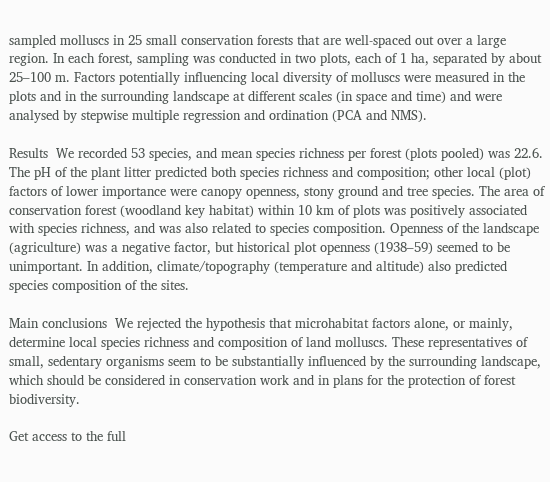sampled molluscs in 25 small conservation forests that are well-spaced out over a large region. In each forest, sampling was conducted in two plots, each of 1 ha, separated by about 25–100 m. Factors potentially influencing local diversity of molluscs were measured in the plots and in the surrounding landscape at different scales (in space and time) and were analysed by stepwise multiple regression and ordination (PCA and NMS).

Results  We recorded 53 species, and mean species richness per forest (plots pooled) was 22.6. The pH of the plant litter predicted both species richness and composition; other local (plot) factors of lower importance were canopy openness, stony ground and tree species. The area of conservation forest (woodland key habitat) within 10 km of plots was positively associated with species richness, and was also related to species composition. Openness of the landscape (agriculture) was a negative factor, but historical plot openness (1938–59) seemed to be unimportant. In addition, climate/topography (temperature and altitude) also predicted species composition of the sites.

Main conclusions  We rejected the hypothesis that microhabitat factors alone, or mainly, determine local species richness and composition of land molluscs. These representatives of small, sedentary organisms seem to be substantially influenced by the surrounding landscape, which should be considered in conservation work and in plans for the protection of forest biodiversity.

Get access to the full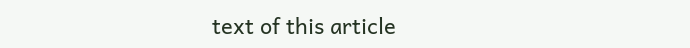text of this article